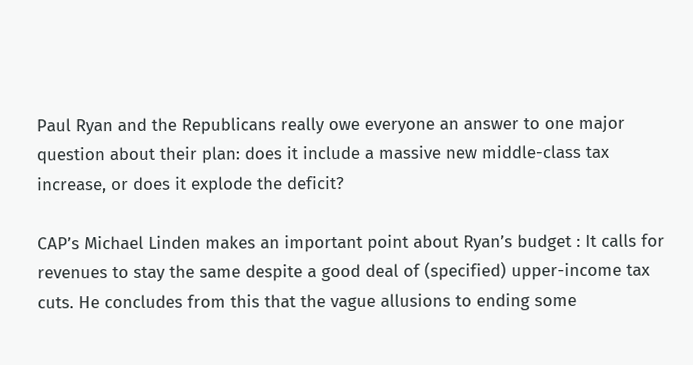Paul Ryan and the Republicans really owe everyone an answer to one major question about their plan: does it include a massive new middle-class tax increase, or does it explode the deficit?

CAP’s Michael Linden makes an important point about Ryan’s budget : It calls for revenues to stay the same despite a good deal of (specified) upper-income tax cuts. He concludes from this that the vague allusions to ending some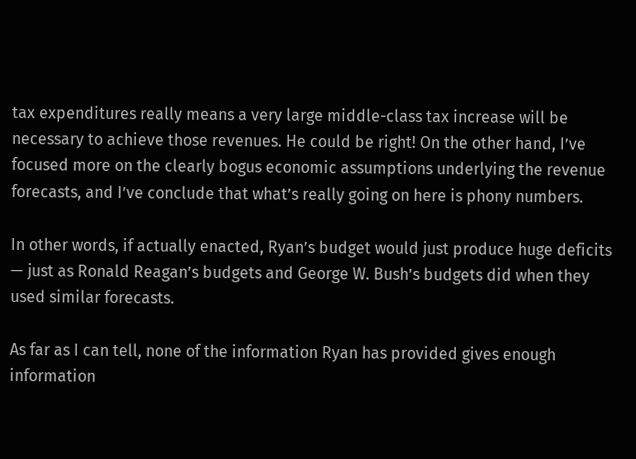tax expenditures really means a very large middle-class tax increase will be necessary to achieve those revenues. He could be right! On the other hand, I’ve focused more on the clearly bogus economic assumptions underlying the revenue forecasts, and I’ve conclude that what’s really going on here is phony numbers.

In other words, if actually enacted, Ryan’s budget would just produce huge deficits — just as Ronald Reagan’s budgets and George W. Bush’s budgets did when they used similar forecasts.

As far as I can tell, none of the information Ryan has provided gives enough information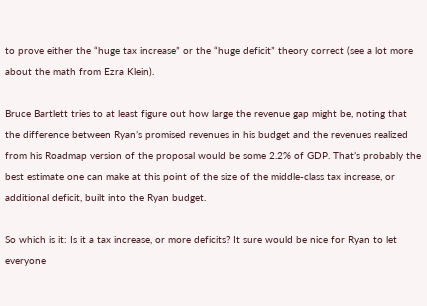to prove either the “huge tax increase” or the “huge deficit” theory correct (see a lot more about the math from Ezra Klein).

Bruce Bartlett tries to at least figure out how large the revenue gap might be, noting that the difference between Ryan’s promised revenues in his budget and the revenues realized from his Roadmap version of the proposal would be some 2.2% of GDP. That’s probably the best estimate one can make at this point of the size of the middle-class tax increase, or additional deficit, built into the Ryan budget.

So which is it: Is it a tax increase, or more deficits? It sure would be nice for Ryan to let everyone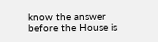know the answer before the House is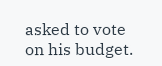asked to vote on his budget.